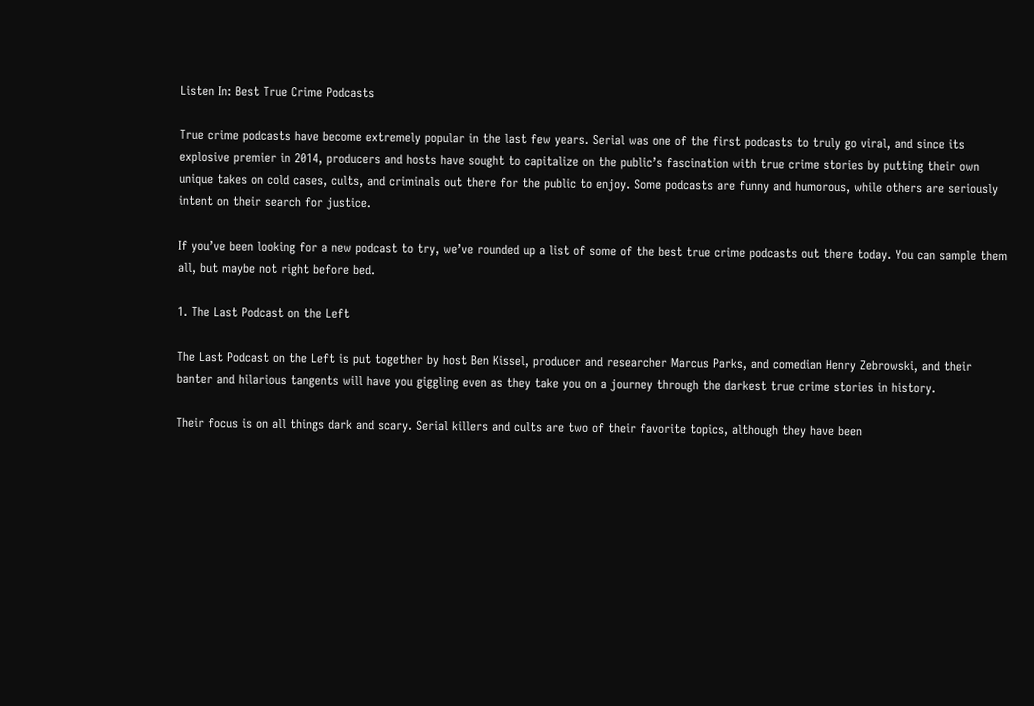Listen In: Best True Crime Podcasts

True crime podcasts have become extremely popular in the last few years. Serial was one of the first podcasts to truly go viral, and since its explosive premier in 2014, producers and hosts have sought to capitalize on the public’s fascination with true crime stories by putting their own unique takes on cold cases, cults, and criminals out there for the public to enjoy. Some podcasts are funny and humorous, while others are seriously intent on their search for justice.

If you’ve been looking for a new podcast to try, we’ve rounded up a list of some of the best true crime podcasts out there today. You can sample them all, but maybe not right before bed.

1. The Last Podcast on the Left

The Last Podcast on the Left is put together by host Ben Kissel, producer and researcher Marcus Parks, and comedian Henry Zebrowski, and their banter and hilarious tangents will have you giggling even as they take you on a journey through the darkest true crime stories in history.

Their focus is on all things dark and scary. Serial killers and cults are two of their favorite topics, although they have been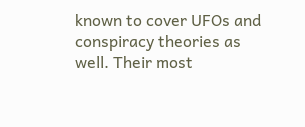known to cover UFOs and conspiracy theories as well. Their most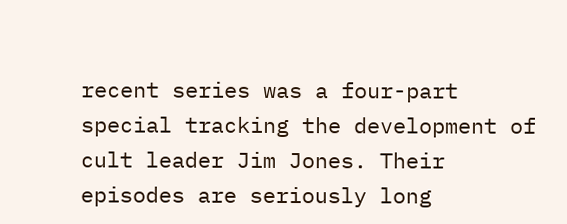recent series was a four-part special tracking the development of cult leader Jim Jones. Their episodes are seriously long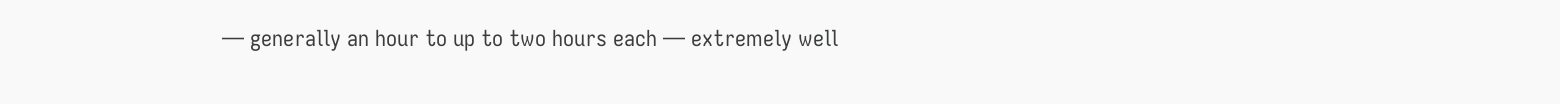— generally an hour to up to two hours each — extremely well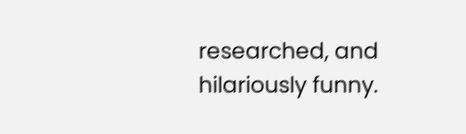researched, and hilariously funny.